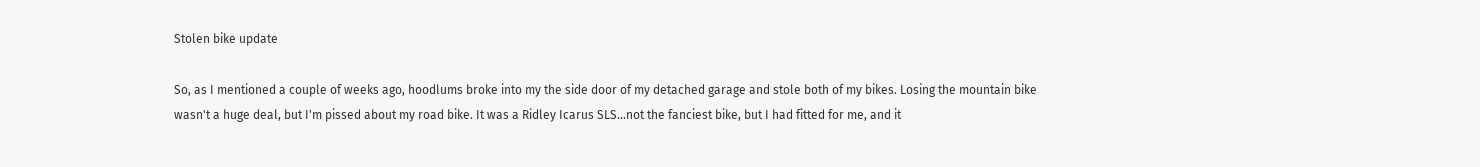Stolen bike update

So, as I mentioned a couple of weeks ago, hoodlums broke into my the side door of my detached garage and stole both of my bikes. Losing the mountain bike wasn't a huge deal, but I'm pissed about my road bike. It was a Ridley Icarus SLS...not the fanciest bike, but I had fitted for me, and it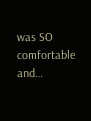was SO comfortable and…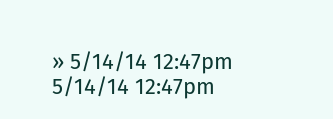» 5/14/14 12:47pm 5/14/14 12:47pm